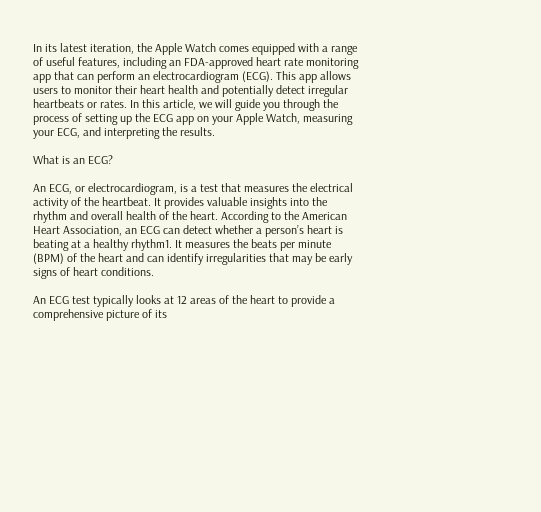In its latest iteration, the Apple Watch comes equipped with a range of useful features, including an FDA-approved heart rate monitoring app that can perform an electrocardiogram (ECG). This app allows users to monitor their heart health and potentially detect irregular heartbeats or rates. In this article, we will guide you through the process of setting up the ECG app on your Apple Watch, measuring your ECG, and interpreting the results.

What is an ECG?

An ECG, or electrocardiogram, is a test that measures the electrical activity of the heartbeat. It provides valuable insights into the rhythm and overall health of the heart. According to the American Heart Association, an ECG can detect whether a person’s heart is beating at a healthy rhythm1. It measures the beats per minute (BPM) of the heart and can identify irregularities that may be early signs of heart conditions.

An ECG test typically looks at 12 areas of the heart to provide a comprehensive picture of its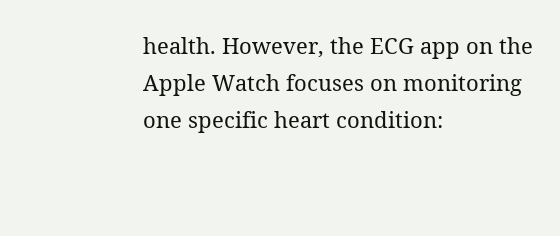health. However, the ECG app on the Apple Watch focuses on monitoring one specific heart condition: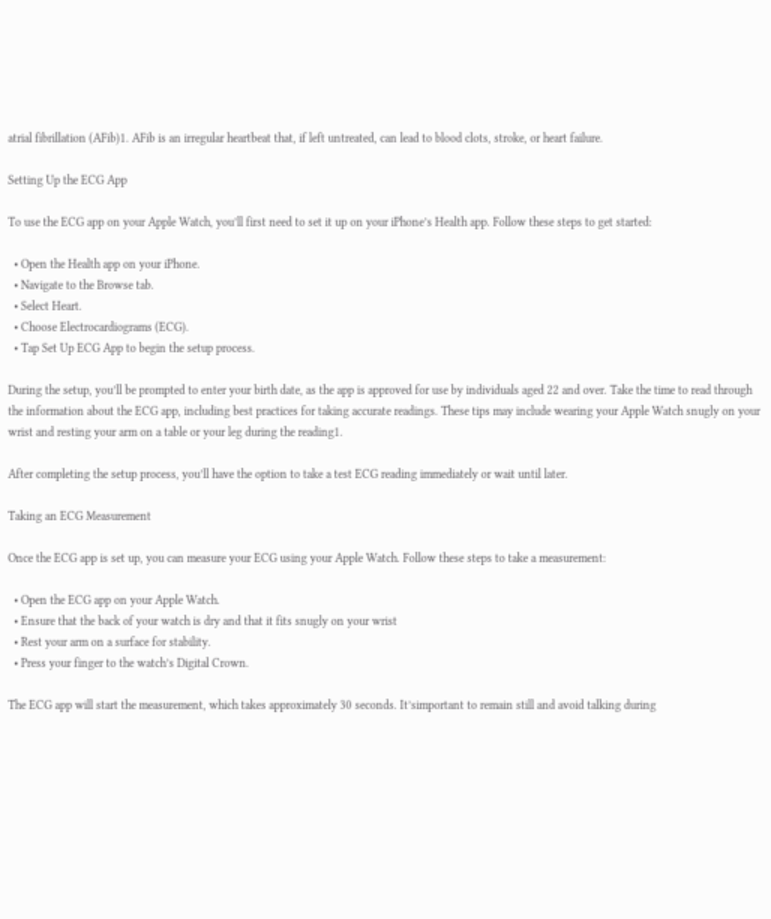atrial fibrillation (AFib)1. AFib is an irregular heartbeat that, if left untreated, can lead to blood clots, stroke, or heart failure.

Setting Up the ECG App

To use the ECG app on your Apple Watch, you’ll first need to set it up on your iPhone’s Health app. Follow these steps to get started:

  • Open the Health app on your iPhone.
  • Navigate to the Browse tab.
  • Select Heart.
  • Choose Electrocardiograms (ECG).
  • Tap Set Up ECG App to begin the setup process.

During the setup, you’ll be prompted to enter your birth date, as the app is approved for use by individuals aged 22 and over. Take the time to read through the information about the ECG app, including best practices for taking accurate readings. These tips may include wearing your Apple Watch snugly on your wrist and resting your arm on a table or your leg during the reading1.

After completing the setup process, you’ll have the option to take a test ECG reading immediately or wait until later.

Taking an ECG Measurement

Once the ECG app is set up, you can measure your ECG using your Apple Watch. Follow these steps to take a measurement:

  • Open the ECG app on your Apple Watch.
  • Ensure that the back of your watch is dry and that it fits snugly on your wrist
  • Rest your arm on a surface for stability.
  • Press your finger to the watch’s Digital Crown.

The ECG app will start the measurement, which takes approximately 30 seconds. It’simportant to remain still and avoid talking during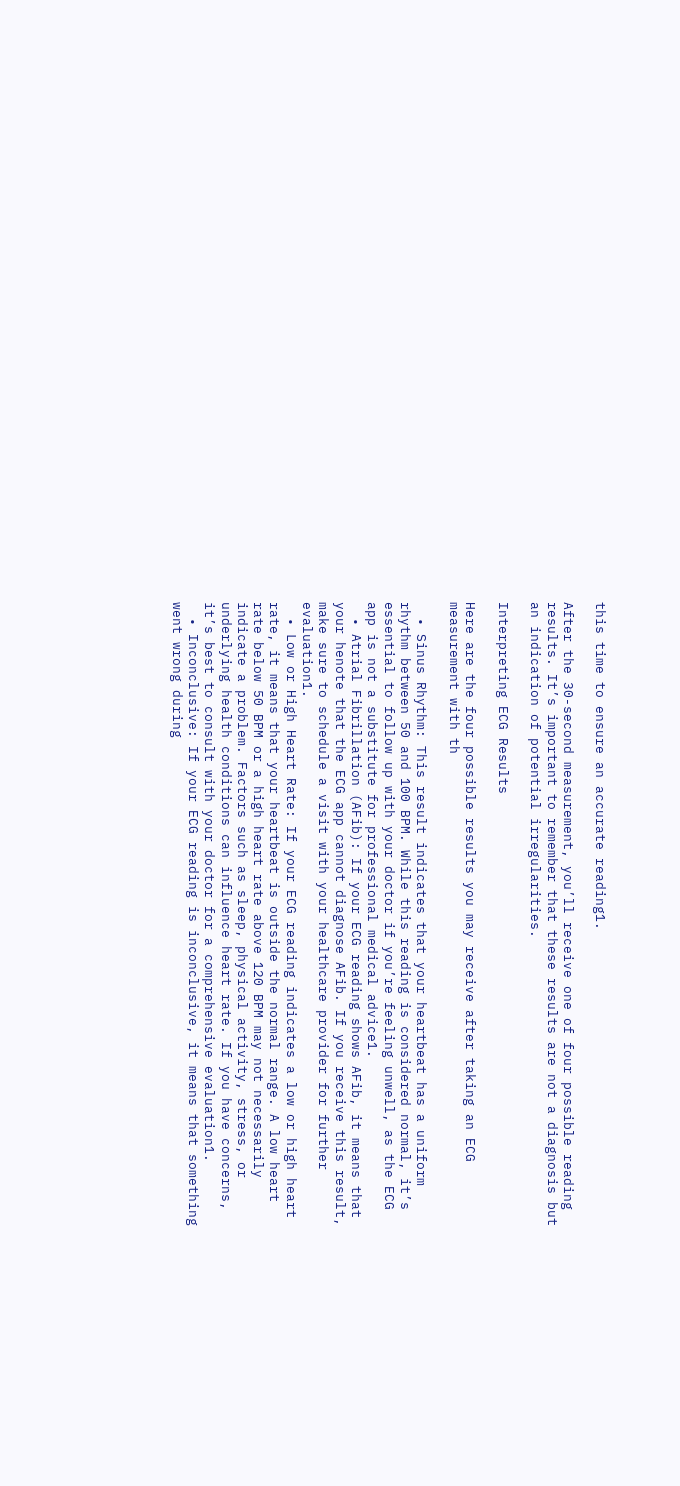this time to ensure an accurate reading1.

After the 30-second measurement, you’ll receive one of four possible reading results. It’s important to remember that these results are not a diagnosis but an indication of potential irregularities.

Interpreting ECG Results

Here are the four possible results you may receive after taking an ECG measurement with th

  • Sinus Rhythm: This result indicates that your heartbeat has a uniform rhythm between 50 and 100 BPM. While this reading is considered normal, it’s essential to follow up with your doctor if you’re feeling unwell, as the ECG app is not a substitute for professional medical advice1.
  • Atrial Fibrillation (AFib): If your ECG reading shows AFib, it means that your henote that the ECG app cannot diagnose AFib. If you receive this result, make sure to schedule a visit with your healthcare provider for further evaluation1.
  • Low or High Heart Rate: If your ECG reading indicates a low or high heart rate, it means that your heartbeat is outside the normal range. A low heart rate below 50 BPM or a high heart rate above 120 BPM may not necessarily indicate a problem. Factors such as sleep, physical activity, stress, or underlying health conditions can influence heart rate. If you have concerns, it’s best to consult with your doctor for a comprehensive evaluation1.
  • Inconclusive: If your ECG reading is inconclusive, it means that something went wrong during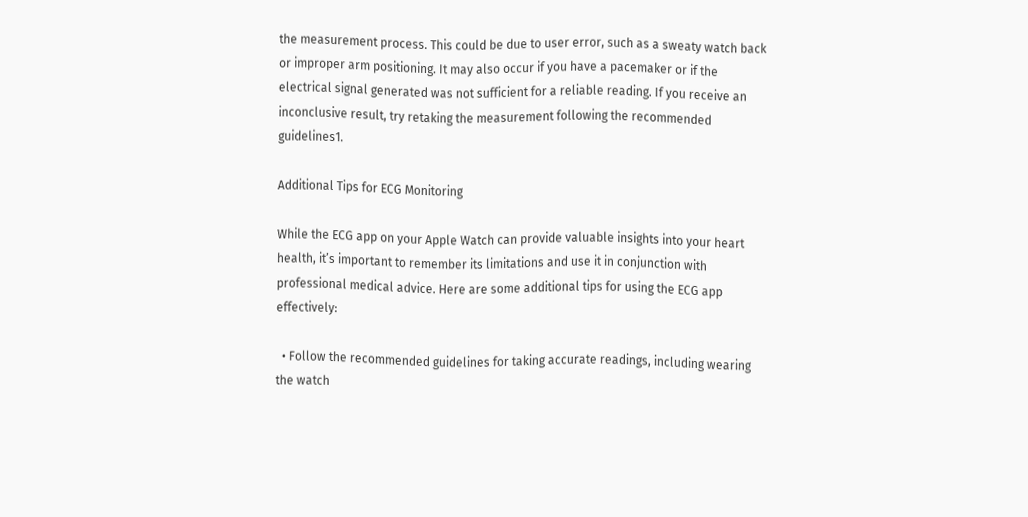the measurement process. This could be due to user error, such as a sweaty watch back or improper arm positioning. It may also occur if you have a pacemaker or if the electrical signal generated was not sufficient for a reliable reading. If you receive an inconclusive result, try retaking the measurement following the recommended guidelines1.

Additional Tips for ECG Monitoring

While the ECG app on your Apple Watch can provide valuable insights into your heart health, it’s important to remember its limitations and use it in conjunction with professional medical advice. Here are some additional tips for using the ECG app effectively:

  • Follow the recommended guidelines for taking accurate readings, including wearing the watch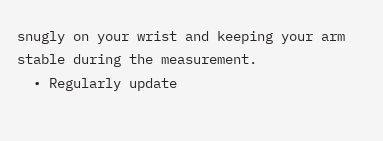snugly on your wrist and keeping your arm stable during the measurement.
  • Regularly update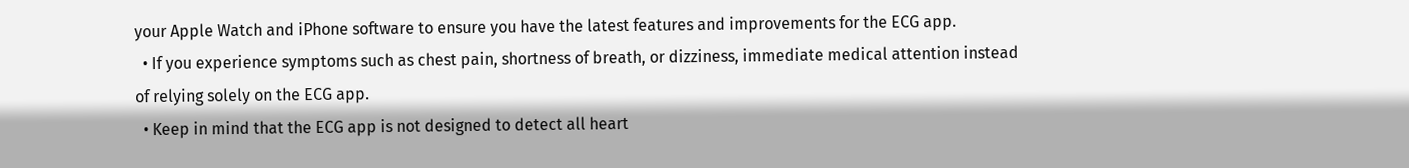your Apple Watch and iPhone software to ensure you have the latest features and improvements for the ECG app.
  • If you experience symptoms such as chest pain, shortness of breath, or dizziness, immediate medical attention instead of relying solely on the ECG app.
  • Keep in mind that the ECG app is not designed to detect all heart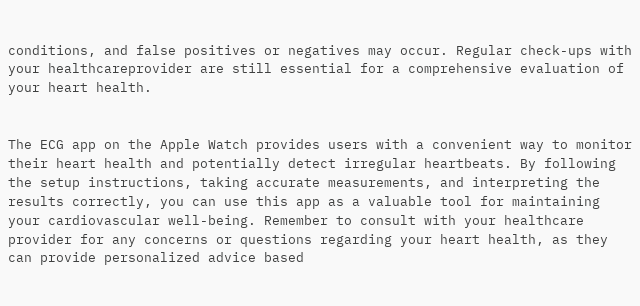conditions, and false positives or negatives may occur. Regular check-ups with your healthcareprovider are still essential for a comprehensive evaluation of your heart health.


The ECG app on the Apple Watch provides users with a convenient way to monitor their heart health and potentially detect irregular heartbeats. By following the setup instructions, taking accurate measurements, and interpreting the results correctly, you can use this app as a valuable tool for maintaining your cardiovascular well-being. Remember to consult with your healthcare provider for any concerns or questions regarding your heart health, as they can provide personalized advice based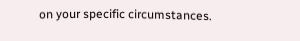on your specific circumstances.